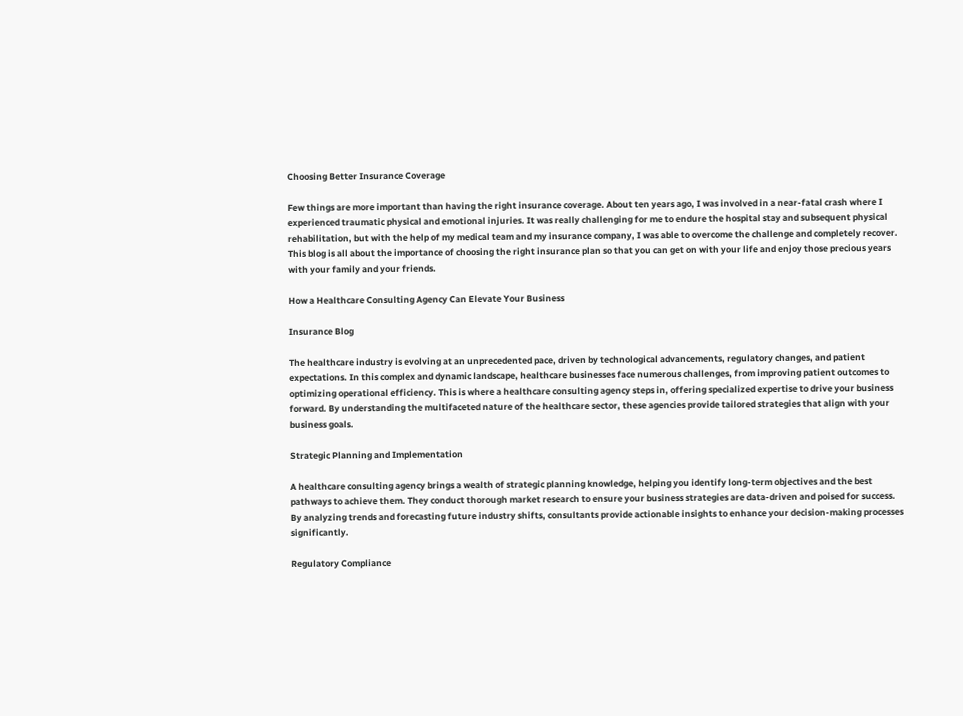Choosing Better Insurance Coverage

Few things are more important than having the right insurance coverage. About ten years ago, I was involved in a near-fatal crash where I experienced traumatic physical and emotional injuries. It was really challenging for me to endure the hospital stay and subsequent physical rehabilitation, but with the help of my medical team and my insurance company, I was able to overcome the challenge and completely recover. This blog is all about the importance of choosing the right insurance plan so that you can get on with your life and enjoy those precious years with your family and your friends.

How a Healthcare Consulting Agency Can Elevate Your Business

Insurance Blog

The healthcare industry is evolving at an unprecedented pace, driven by technological advancements, regulatory changes, and patient expectations. In this complex and dynamic landscape, healthcare businesses face numerous challenges, from improving patient outcomes to optimizing operational efficiency. This is where a healthcare consulting agency steps in, offering specialized expertise to drive your business forward. By understanding the multifaceted nature of the healthcare sector, these agencies provide tailored strategies that align with your business goals.

Strategic Planning and Implementation

A healthcare consulting agency brings a wealth of strategic planning knowledge, helping you identify long-term objectives and the best pathways to achieve them. They conduct thorough market research to ensure your business strategies are data-driven and poised for success. By analyzing trends and forecasting future industry shifts, consultants provide actionable insights to enhance your decision-making processes significantly.

Regulatory Compliance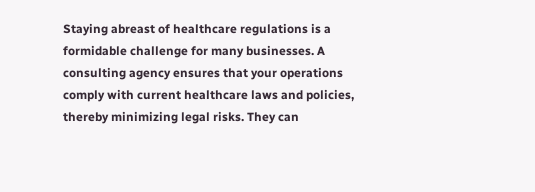Staying abreast of healthcare regulations is a formidable challenge for many businesses. A consulting agency ensures that your operations comply with current healthcare laws and policies, thereby minimizing legal risks. They can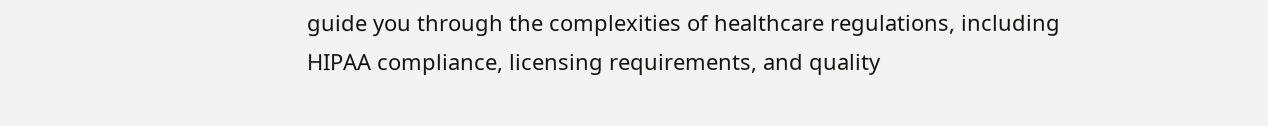guide you through the complexities of healthcare regulations, including HIPAA compliance, licensing requirements, and quality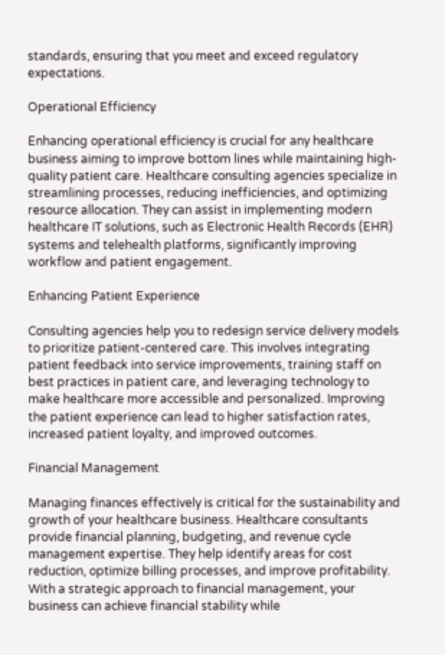standards, ensuring that you meet and exceed regulatory expectations.

Operational Efficiency

Enhancing operational efficiency is crucial for any healthcare business aiming to improve bottom lines while maintaining high-quality patient care. Healthcare consulting agencies specialize in streamlining processes, reducing inefficiencies, and optimizing resource allocation. They can assist in implementing modern healthcare IT solutions, such as Electronic Health Records (EHR) systems and telehealth platforms, significantly improving workflow and patient engagement.

Enhancing Patient Experience

Consulting agencies help you to redesign service delivery models to prioritize patient-centered care. This involves integrating patient feedback into service improvements, training staff on best practices in patient care, and leveraging technology to make healthcare more accessible and personalized. Improving the patient experience can lead to higher satisfaction rates, increased patient loyalty, and improved outcomes.

Financial Management

Managing finances effectively is critical for the sustainability and growth of your healthcare business. Healthcare consultants provide financial planning, budgeting, and revenue cycle management expertise. They help identify areas for cost reduction, optimize billing processes, and improve profitability. With a strategic approach to financial management, your business can achieve financial stability while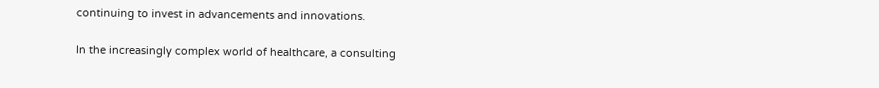continuing to invest in advancements and innovations.

In the increasingly complex world of healthcare, a consulting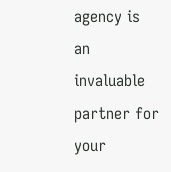agency is an invaluable partner for your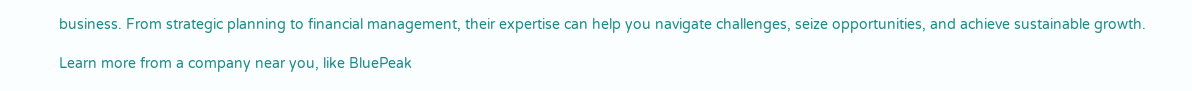business. From strategic planning to financial management, their expertise can help you navigate challenges, seize opportunities, and achieve sustainable growth.

Learn more from a company near you, like BluePeak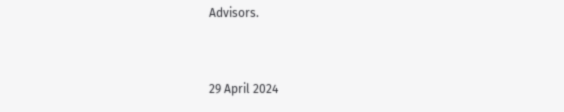Advisors.


29 April 2024